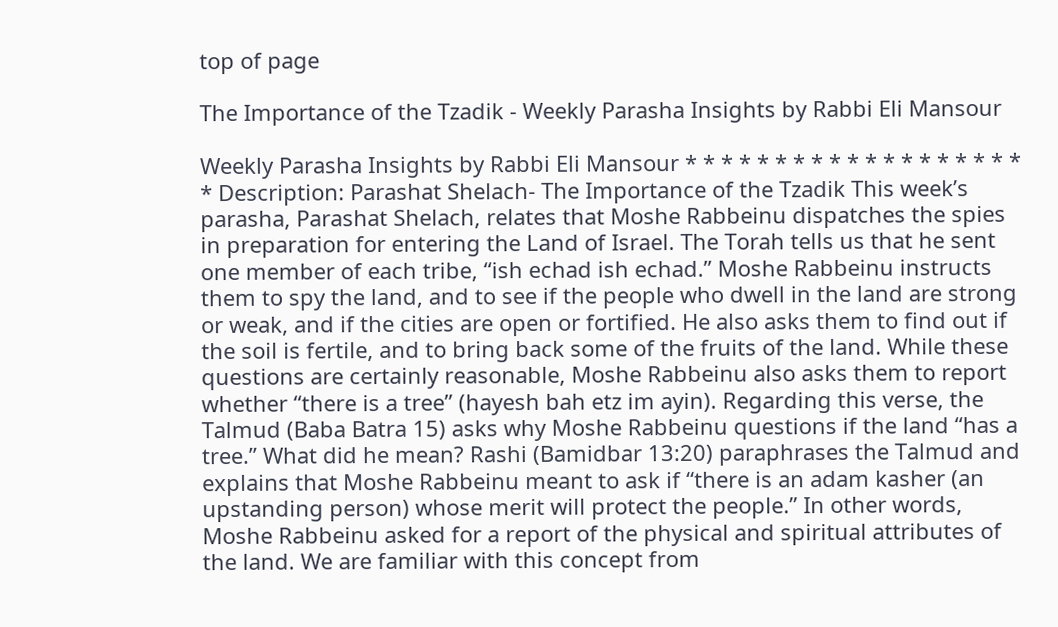top of page

The Importance of the Tzadik - Weekly Parasha Insights by Rabbi Eli Mansour

Weekly Parasha Insights by Rabbi Eli Mansour * * * * * * * * * * * * * * * * * * * * Description: Parashat Shelach- The Importance of the Tzadik This week’s parasha, Parashat Shelach, relates that Moshe Rabbeinu dispatches the spies in preparation for entering the Land of Israel. The Torah tells us that he sent one member of each tribe, “ish echad ish echad.” Moshe Rabbeinu instructs them to spy the land, and to see if the people who dwell in the land are strong or weak, and if the cities are open or fortified. He also asks them to find out if the soil is fertile, and to bring back some of the fruits of the land. While these questions are certainly reasonable, Moshe Rabbeinu also asks them to report whether “there is a tree” (hayesh bah etz im ayin). Regarding this verse, the Talmud (Baba Batra 15) asks why Moshe Rabbeinu questions if the land “has a tree.” What did he mean? Rashi (Bamidbar 13:20) paraphrases the Talmud and explains that Moshe Rabbeinu meant to ask if “there is an adam kasher (an upstanding person) whose merit will protect the people.” In other words, Moshe Rabbeinu asked for a report of the physical and spiritual attributes of the land. We are familiar with this concept from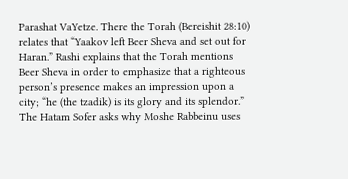Parashat VaYetze. There the Torah (Bereishit 28:10) relates that “Yaakov left Beer Sheva and set out for Haran.” Rashi explains that the Torah mentions Beer Sheva in order to emphasize that a righteous person’s presence makes an impression upon a city; “he (the tzadik) is its glory and its splendor.” The Hatam Sofer asks why Moshe Rabbeinu uses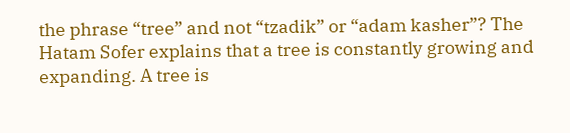the phrase “tree” and not “tzadik” or “adam kasher”? The Hatam Sofer explains that a tree is constantly growing and expanding. A tree is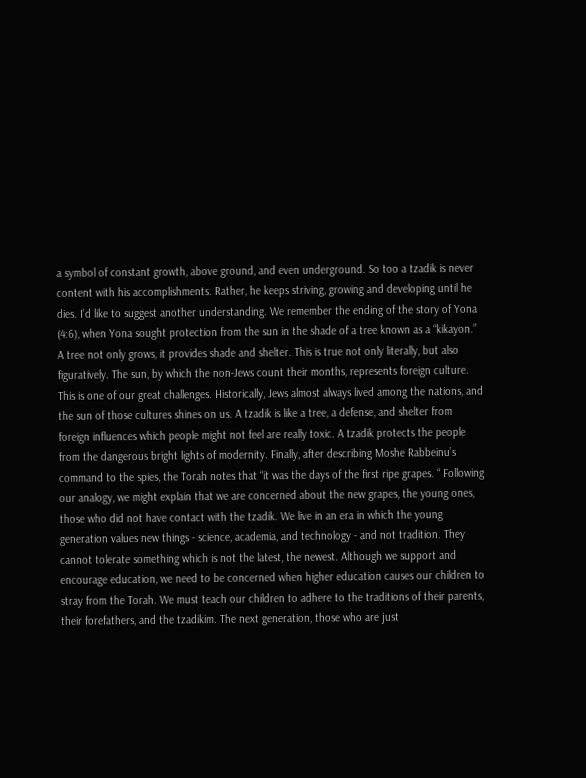a symbol of constant growth, above ground, and even underground. So too a tzadik is never content with his accomplishments. Rather, he keeps striving, growing and developing until he dies. I’d like to suggest another understanding. We remember the ending of the story of Yona (4:6), when Yona sought protection from the sun in the shade of a tree known as a “kikayon.” A tree not only grows, it provides shade and shelter. This is true not only literally, but also figuratively. The sun, by which the non-Jews count their months, represents foreign culture. This is one of our great challenges. Historically, Jews almost always lived among the nations, and the sun of those cultures shines on us. A tzadik is like a tree, a defense, and shelter from foreign influences which people might not feel are really toxic. A tzadik protects the people from the dangerous bright lights of modernity. Finally, after describing Moshe Rabbeinu’s command to the spies, the Torah notes that “it was the days of the first ripe grapes. “ Following our analogy, we might explain that we are concerned about the new grapes, the young ones, those who did not have contact with the tzadik. We live in an era in which the young generation values new things - science, academia, and technology - and not tradition. They cannot tolerate something which is not the latest, the newest. Although we support and encourage education, we need to be concerned when higher education causes our children to stray from the Torah. We must teach our children to adhere to the traditions of their parents, their forefathers, and the tzadikim. The next generation, those who are just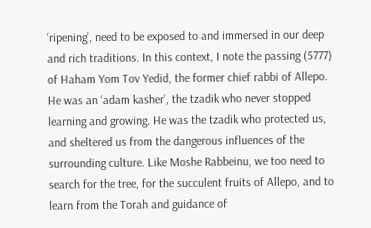‘ripening’, need to be exposed to and immersed in our deep and rich traditions. In this context, I note the passing (5777) of Haham Yom Tov Yedid, the former chief rabbi of Allepo. He was an ‘adam kasher’, the tzadik who never stopped learning and growing. He was the tzadik who protected us, and sheltered us from the dangerous influences of the surrounding culture. Like Moshe Rabbeinu, we too need to search for the tree, for the succulent fruits of Allepo, and to learn from the Torah and guidance of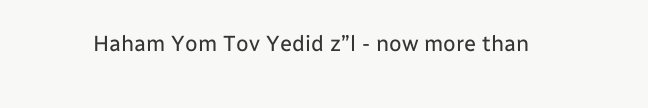Haham Yom Tov Yedid z”l - now more than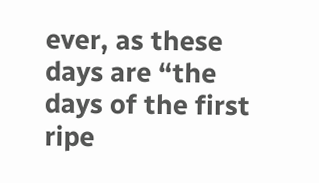ever, as these days are “the days of the first ripe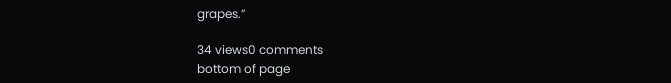grapes.”

34 views0 comments
bottom of page